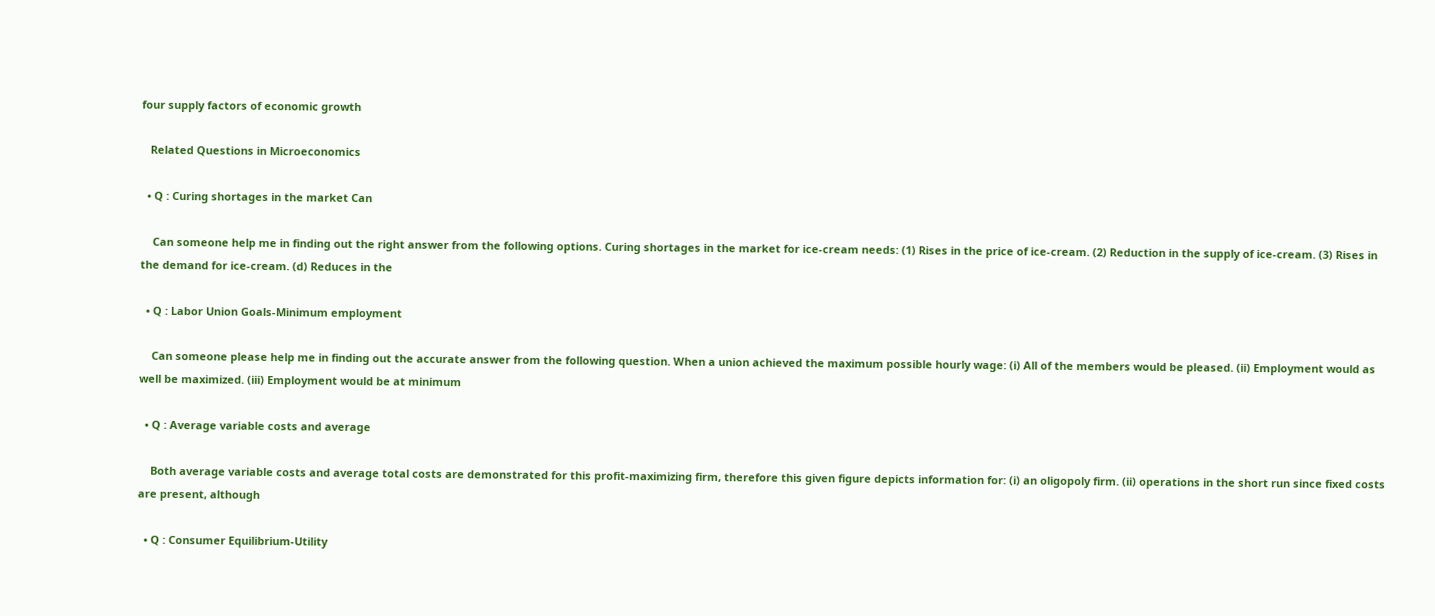four supply factors of economic growth

   Related Questions in Microeconomics

  • Q : Curing shortages in the market Can

    Can someone help me in finding out the right answer from the following options. Curing shortages in the market for ice-cream needs: (1) Rises in the price of ice-cream. (2) Reduction in the supply of ice-cream. (3) Rises in the demand for ice-cream. (d) Reduces in the

  • Q : Labor Union Goals-Minimum employment

    Can someone please help me in finding out the accurate answer from the following question. When a union achieved the maximum possible hourly wage: (i) All of the members would be pleased. (ii) Employment would as well be maximized. (iii) Employment would be at minimum

  • Q : Average variable costs and average

    Both average variable costs and average total costs are demonstrated for this profit-maximizing firm, therefore this given figure depicts information for: (i) an oligopoly firm. (ii) operations in the short run since fixed costs are present, although

  • Q : Consumer Equilibrium-Utility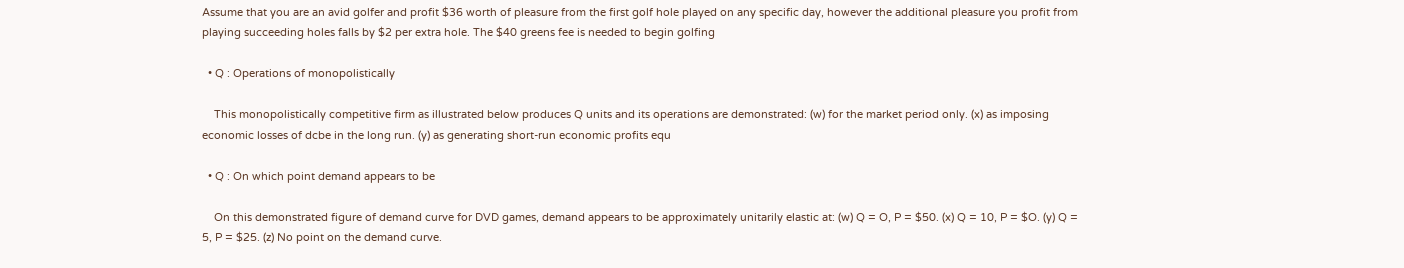Assume that you are an avid golfer and profit $36 worth of pleasure from the first golf hole played on any specific day, however the additional pleasure you profit from playing succeeding holes falls by $2 per extra hole. The $40 greens fee is needed to begin golfing

  • Q : Operations of monopolistically

    This monopolistically competitive firm as illustrated below produces Q units and its operations are demonstrated: (w) for the market period only. (x) as imposing economic losses of dcbe in the long run. (y) as generating short-run economic profits equ

  • Q : On which point demand appears to be

    On this demonstrated figure of demand curve for DVD games, demand appears to be approximately unitarily elastic at: (w) Q = O, P = $50. (x) Q = 10, P = $O. (y) Q = 5, P = $25. (z) No point on the demand curve.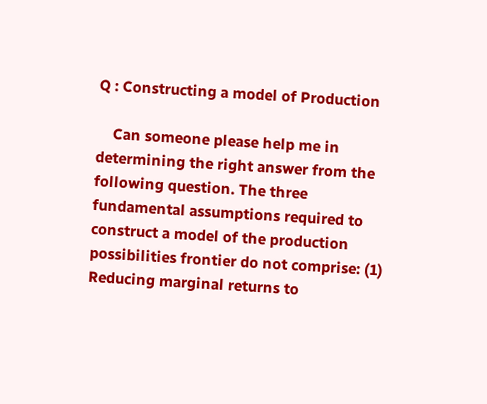Q : Constructing a model of Production

    Can someone please help me in determining the right answer from the following question. The three fundamental assumptions required to construct a model of the production possibilities frontier do not comprise: (1) Reducing marginal returns to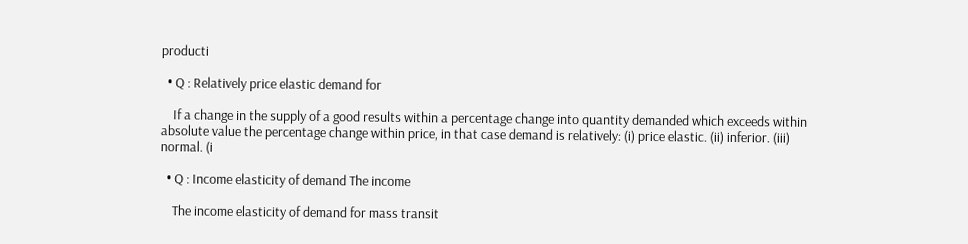producti

  • Q : Relatively price elastic demand for

    If a change in the supply of a good results within a percentage change into quantity demanded which exceeds within absolute value the percentage change within price, in that case demand is relatively: (i) price elastic. (ii) inferior. (iii) normal. (i

  • Q : Income elasticity of demand The income

    The income elasticity of demand for mass transit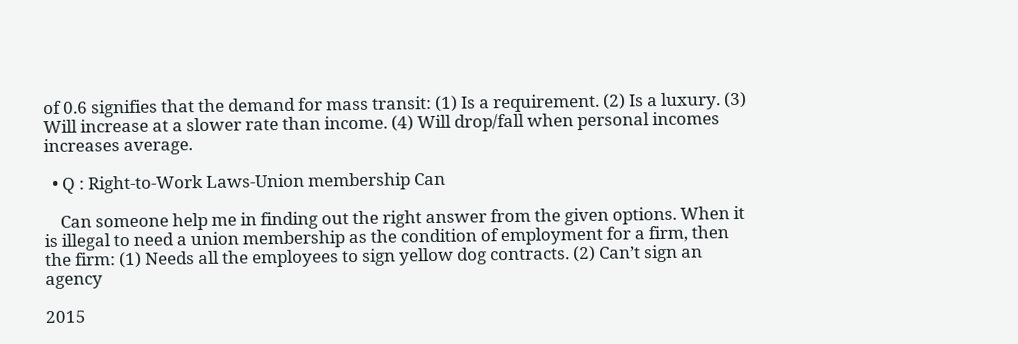of 0.6 signifies that the demand for mass transit: (1) Is a requirement. (2) Is a luxury. (3) Will increase at a slower rate than income. (4) Will drop/fall when personal incomes increases average.

  • Q : Right-to-Work Laws-Union membership Can

    Can someone help me in finding out the right answer from the given options. When it is illegal to need a union membership as the condition of employment for a firm, then the firm: (1) Needs all the employees to sign yellow dog contracts. (2) Can’t sign an agency

2015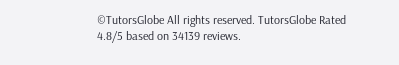©TutorsGlobe All rights reserved. TutorsGlobe Rated 4.8/5 based on 34139 reviews.